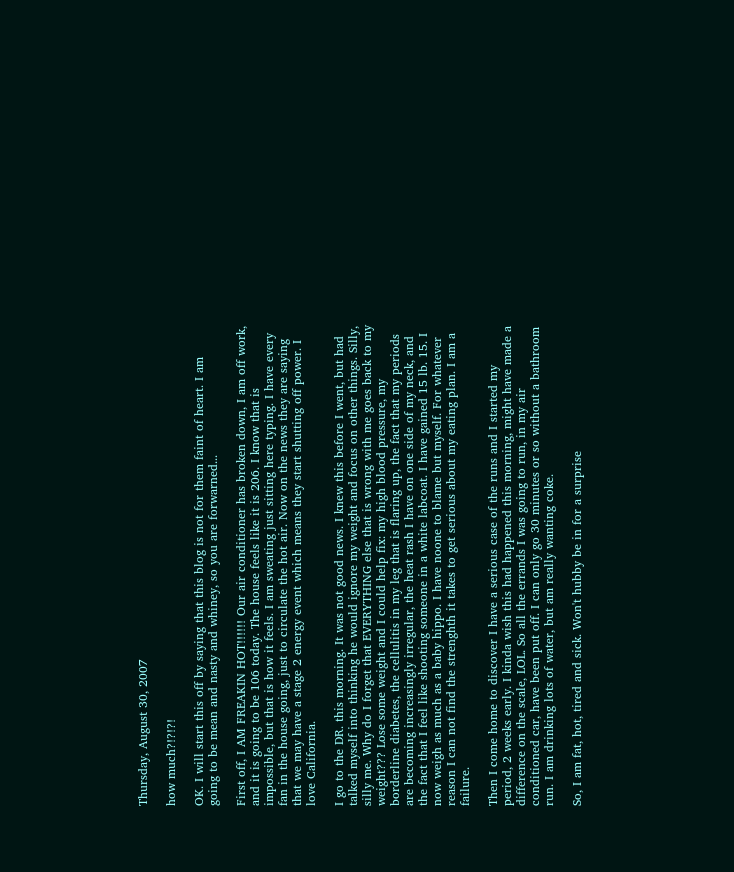Thursday, August 30, 2007

how much?!?!?!

OK. I will start this off by saying that this blog is not for them faint of heart. I am going to be mean and nasty and whiney, so you are forwarned...

First off, I AM FREAKIN HOT!!!!!! Our air conditioner has broken down, I am off work, and it is going to be 106 today. The house feels like it is 206. I know that is impossible, but that is how it feels. I am sweating just sitting here typing. I have every fan in the house going, just to circulate the hot air. Now on the news they are saying that we may have a stage 2 energy event which means they start shutting off power. I love California.

I go to the DR. this morning. It was not good news. I knew this before I went, but had talked myself into thinking he would ignore my weight and focus on other things. Silly, silly me. Why do I forget that EVERYTHING else that is wrong with me goes back to my weight??? Lose some weight and I could help fix: my high blood pressure, my borderline diabetes, the cellulitis in my leg that is flaring up, the fact that my periods are becoming increasingly irregular, the heat rash I have on one side of my neck, and the fact that I feel like shooting someone in a white labcoat. I have gained 15 lb. 15. I now weigh as much as a baby hippo. I have noone to blame but myself. For whatever reason I can not find the strenghth it takes to get serious about my eating plan. I am a failure.

Then I come home to discover I have a serious case of the runs and I started my period, 2 weeks early. I kinda wish this had happened this morning, might have made a difference on the scale, LOL. So all the errands I was going to run, in my air conditioned car, have been put off. I can only go 30 minutes or so without a bathroom run. I am drinking lots of water, but am really wanting coke.

So, I am fat, hot, tired and sick. Won't hubby be in for a surprise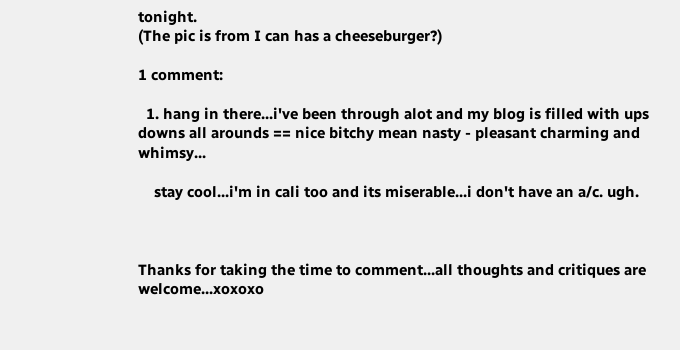tonight.
(The pic is from I can has a cheeseburger?)

1 comment:

  1. hang in there...i've been through alot and my blog is filled with ups downs all arounds == nice bitchy mean nasty - pleasant charming and whimsy...

    stay cool...i'm in cali too and its miserable...i don't have an a/c. ugh.



Thanks for taking the time to comment...all thoughts and critiques are welcome...xoxoxo